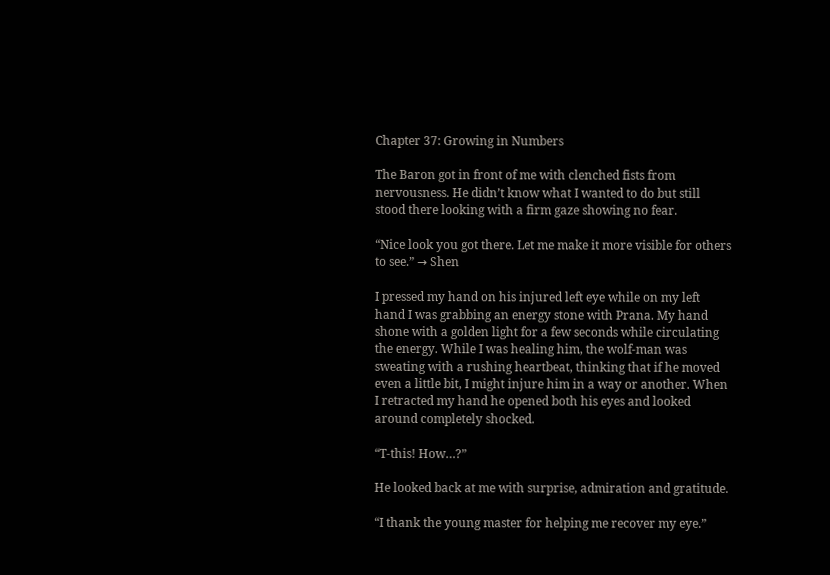Chapter 37: Growing in Numbers

The Baron got in front of me with clenched fists from nervousness. He didn’t know what I wanted to do but still stood there looking with a firm gaze showing no fear.

“Nice look you got there. Let me make it more visible for others to see.” → Shen

I pressed my hand on his injured left eye while on my left hand I was grabbing an energy stone with Prana. My hand shone with a golden light for a few seconds while circulating the energy. While I was healing him, the wolf-man was sweating with a rushing heartbeat, thinking that if he moved even a little bit, I might injure him in a way or another. When I retracted my hand he opened both his eyes and looked around completely shocked.

“T-this! How…?”

He looked back at me with surprise, admiration and gratitude.

“I thank the young master for helping me recover my eye.”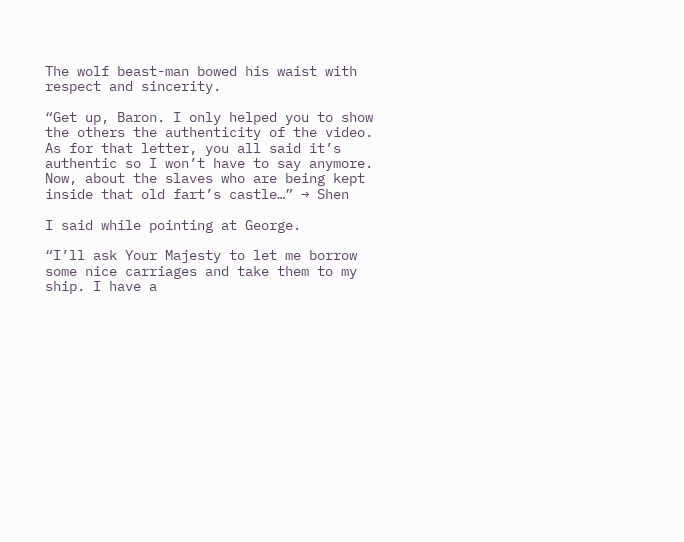The wolf beast-man bowed his waist with respect and sincerity.

“Get up, Baron. I only helped you to show the others the authenticity of the video. As for that letter, you all said it’s authentic so I won’t have to say anymore. Now, about the slaves who are being kept inside that old fart’s castle…” → Shen

I said while pointing at George.

“I’ll ask Your Majesty to let me borrow some nice carriages and take them to my ship. I have a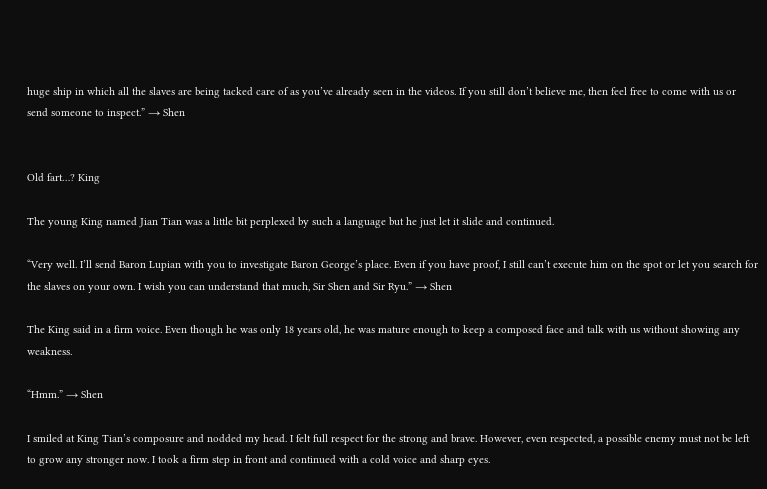huge ship in which all the slaves are being tacked care of as you’ve already seen in the videos. If you still don’t believe me, then feel free to come with us or send someone to inspect.” → Shen


Old fart…? King

The young King named Jian Tian was a little bit perplexed by such a language but he just let it slide and continued.

“Very well. I’ll send Baron Lupian with you to investigate Baron George’s place. Even if you have proof, I still can’t execute him on the spot or let you search for the slaves on your own. I wish you can understand that much, Sir Shen and Sir Ryu.” → Shen

The King said in a firm voice. Even though he was only 18 years old, he was mature enough to keep a composed face and talk with us without showing any weakness.

“Hmm.” → Shen

I smiled at King Tian’s composure and nodded my head. I felt full respect for the strong and brave. However, even respected, a possible enemy must not be left to grow any stronger now. I took a firm step in front and continued with a cold voice and sharp eyes.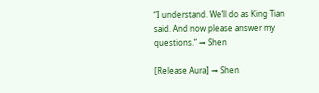“I understand. We’ll do as King Tian said. And now please answer my questions.” → Shen

[Release Aura] → Shen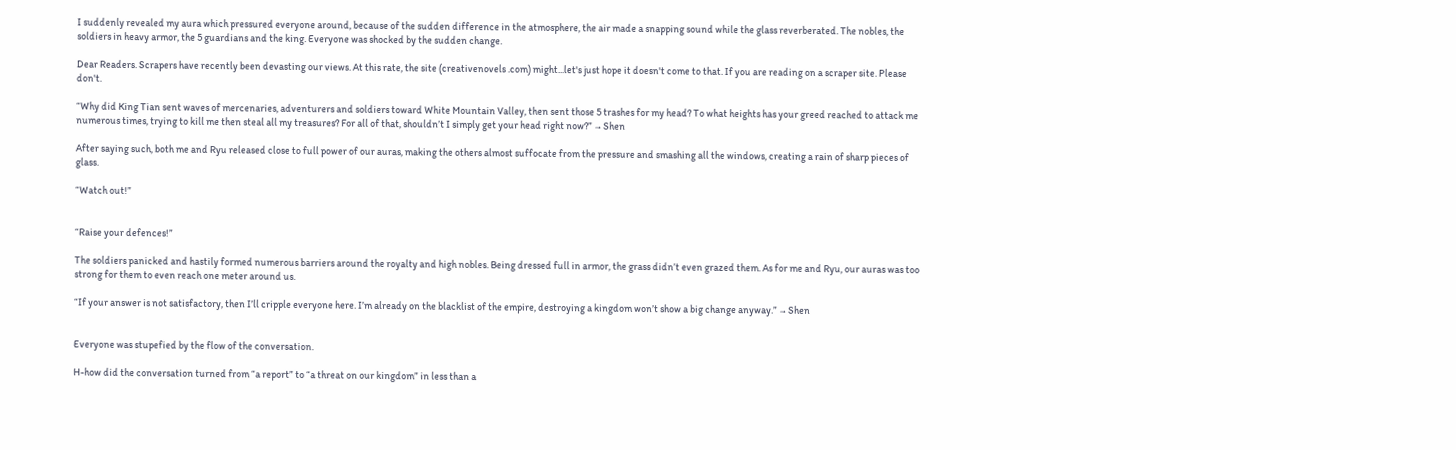I suddenly revealed my aura which pressured everyone around, because of the sudden difference in the atmosphere, the air made a snapping sound while the glass reverberated. The nobles, the soldiers in heavy armor, the 5 guardians and the king. Everyone was shocked by the sudden change.

Dear Readers. Scrapers have recently been devasting our views. At this rate, the site (creativenovels .com) might...let's just hope it doesn't come to that. If you are reading on a scraper site. Please don't.

“Why did King Tian sent waves of mercenaries, adventurers and soldiers toward White Mountain Valley, then sent those 5 trashes for my head? To what heights has your greed reached to attack me numerous times, trying to kill me then steal all my treasures? For all of that, shouldn’t I simply get your head right now?” → Shen

After saying such, both me and Ryu released close to full power of our auras, making the others almost suffocate from the pressure and smashing all the windows, creating a rain of sharp pieces of glass.

“Watch out!”


“Raise your defences!”

The soldiers panicked and hastily formed numerous barriers around the royalty and high nobles. Being dressed full in armor, the grass didn’t even grazed them. As for me and Ryu, our auras was too strong for them to even reach one meter around us.

“If your answer is not satisfactory, then I’ll cripple everyone here. I’m already on the blacklist of the empire, destroying a kingdom won’t show a big change anyway.” → Shen


Everyone was stupefied by the flow of the conversation.

H-how did the conversation turned from “a report” to “a threat on our kingdom” in less than a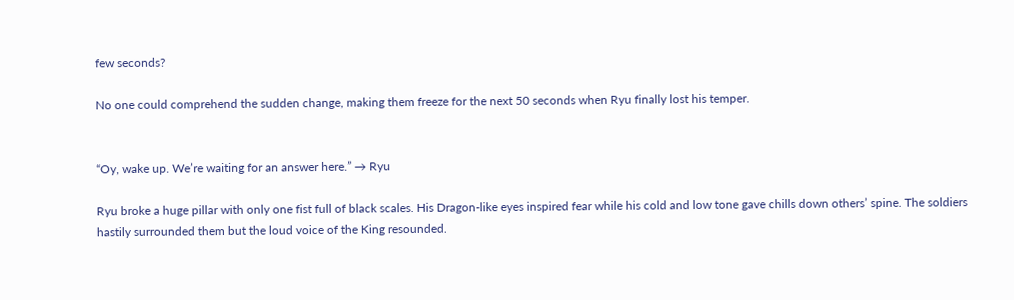few seconds?

No one could comprehend the sudden change, making them freeze for the next 50 seconds when Ryu finally lost his temper.


“Oy, wake up. We’re waiting for an answer here.” → Ryu

Ryu broke a huge pillar with only one fist full of black scales. His Dragon-like eyes inspired fear while his cold and low tone gave chills down others’ spine. The soldiers hastily surrounded them but the loud voice of the King resounded.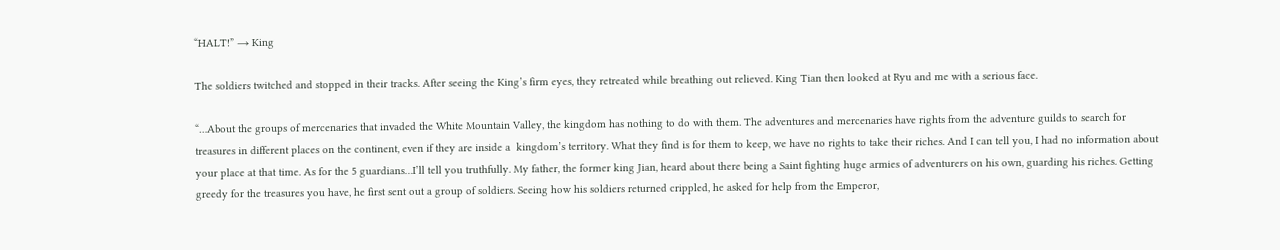“HALT!” → King

The soldiers twitched and stopped in their tracks. After seeing the King’s firm eyes, they retreated while breathing out relieved. King Tian then looked at Ryu and me with a serious face.

“…About the groups of mercenaries that invaded the White Mountain Valley, the kingdom has nothing to do with them. The adventures and mercenaries have rights from the adventure guilds to search for treasures in different places on the continent, even if they are inside a  kingdom’s territory. What they find is for them to keep, we have no rights to take their riches. And I can tell you, I had no information about your place at that time. As for the 5 guardians…I’ll tell you truthfully. My father, the former king Jian, heard about there being a Saint fighting huge armies of adventurers on his own, guarding his riches. Getting greedy for the treasures you have, he first sent out a group of soldiers. Seeing how his soldiers returned crippled, he asked for help from the Emperor,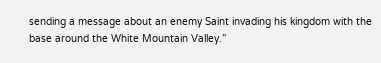sending a message about an enemy Saint invading his kingdom with the base around the White Mountain Valley.”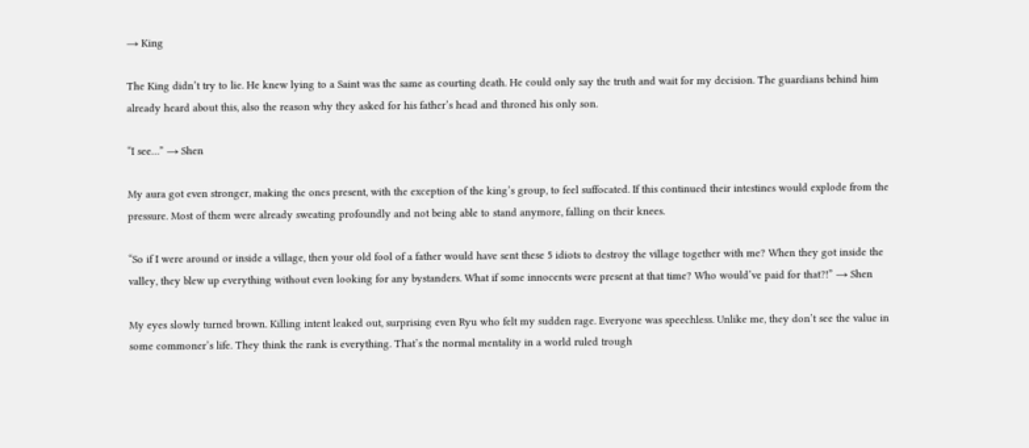→ King

The King didn’t try to lie. He knew lying to a Saint was the same as courting death. He could only say the truth and wait for my decision. The guardians behind him already heard about this, also the reason why they asked for his father’s head and throned his only son.

“I see…” → Shen

My aura got even stronger, making the ones present, with the exception of the king’s group, to feel suffocated. If this continued their intestines would explode from the pressure. Most of them were already sweating profoundly and not being able to stand anymore, falling on their knees.

“So if I were around or inside a village, then your old fool of a father would have sent these 5 idiots to destroy the village together with me? When they got inside the valley, they blew up everything without even looking for any bystanders. What if some innocents were present at that time? Who would’ve paid for that?!” → Shen

My eyes slowly turned brown. Killing intent leaked out, surprising even Ryu who felt my sudden rage. Everyone was speechless. Unlike me, they don’t see the value in some commoner’s life. They think the rank is everything. That’s the normal mentality in a world ruled trough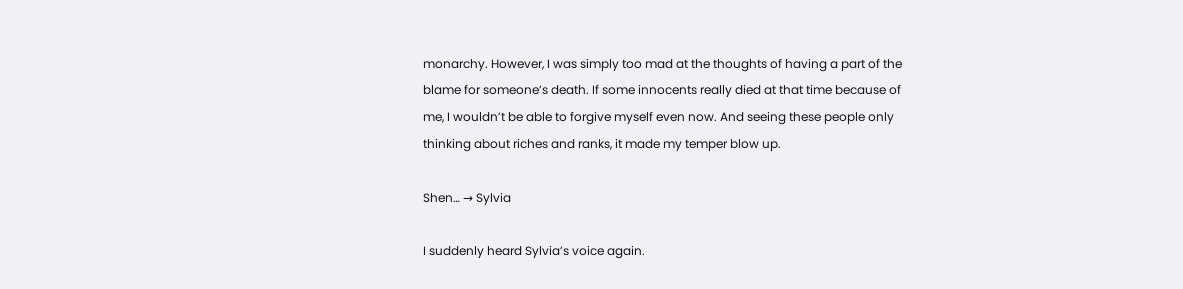monarchy. However, I was simply too mad at the thoughts of having a part of the blame for someone’s death. If some innocents really died at that time because of me, I wouldn’t be able to forgive myself even now. And seeing these people only thinking about riches and ranks, it made my temper blow up.

Shen… → Sylvia

I suddenly heard Sylvia’s voice again.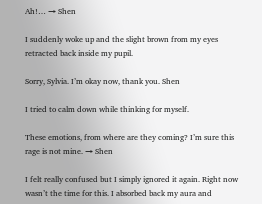Ah!… → Shen

I suddenly woke up and the slight brown from my eyes retracted back inside my pupil.

Sorry, Sylvia. I’m okay now, thank you. Shen

I tried to calm down while thinking for myself.

These emotions, from where are they coming? I’m sure this rage is not mine. → Shen

I felt really confused but I simply ignored it again. Right now wasn’t the time for this. I absorbed back my aura and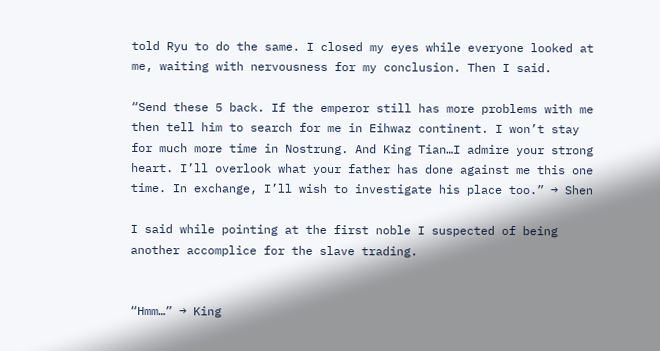told Ryu to do the same. I closed my eyes while everyone looked at me, waiting with nervousness for my conclusion. Then I said.

“Send these 5 back. If the emperor still has more problems with me then tell him to search for me in Eihwaz continent. I won’t stay for much more time in Nostrung. And King Tian…I admire your strong heart. I’ll overlook what your father has done against me this one time. In exchange, I’ll wish to investigate his place too.” → Shen

I said while pointing at the first noble I suspected of being another accomplice for the slave trading.


“Hmm…” → King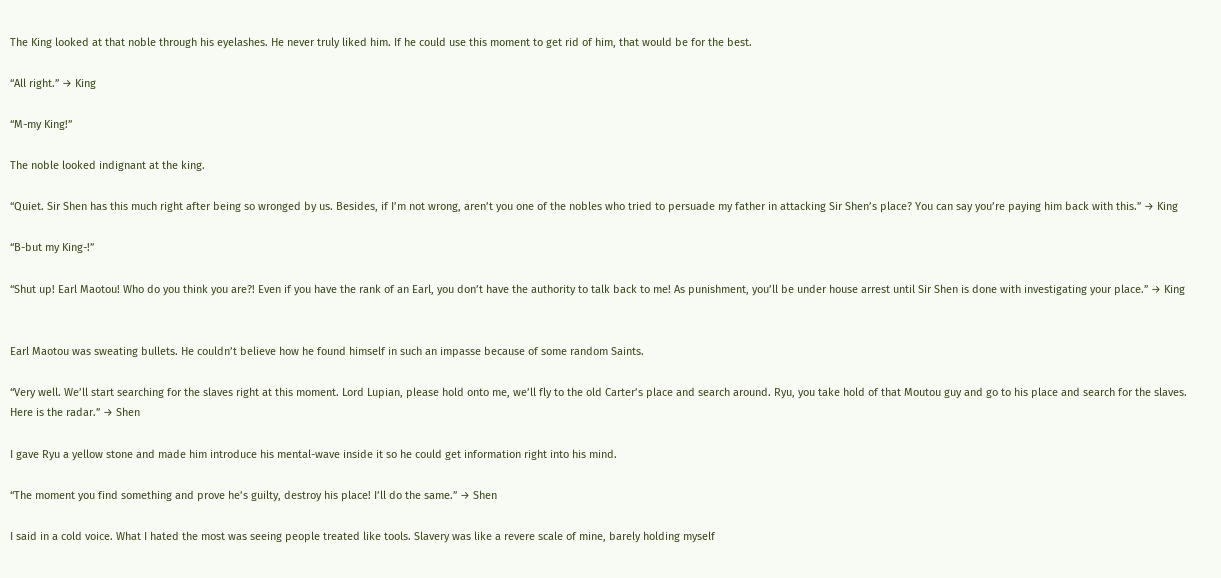The King looked at that noble through his eyelashes. He never truly liked him. If he could use this moment to get rid of him, that would be for the best.

“All right.” → King

“M-my King!”

The noble looked indignant at the king.

“Quiet. Sir Shen has this much right after being so wronged by us. Besides, if I’m not wrong, aren’t you one of the nobles who tried to persuade my father in attacking Sir Shen’s place? You can say you’re paying him back with this.” → King

“B-but my King-!”

“Shut up! Earl Maotou! Who do you think you are?! Even if you have the rank of an Earl, you don’t have the authority to talk back to me! As punishment, you’ll be under house arrest until Sir Shen is done with investigating your place.” → King


Earl Maotou was sweating bullets. He couldn’t believe how he found himself in such an impasse because of some random Saints.

“Very well. We’ll start searching for the slaves right at this moment. Lord Lupian, please hold onto me, we’ll fly to the old Carter’s place and search around. Ryu, you take hold of that Moutou guy and go to his place and search for the slaves. Here is the radar.” → Shen

I gave Ryu a yellow stone and made him introduce his mental-wave inside it so he could get information right into his mind.

“The moment you find something and prove he’s guilty, destroy his place! I’ll do the same.” → Shen

I said in a cold voice. What I hated the most was seeing people treated like tools. Slavery was like a revere scale of mine, barely holding myself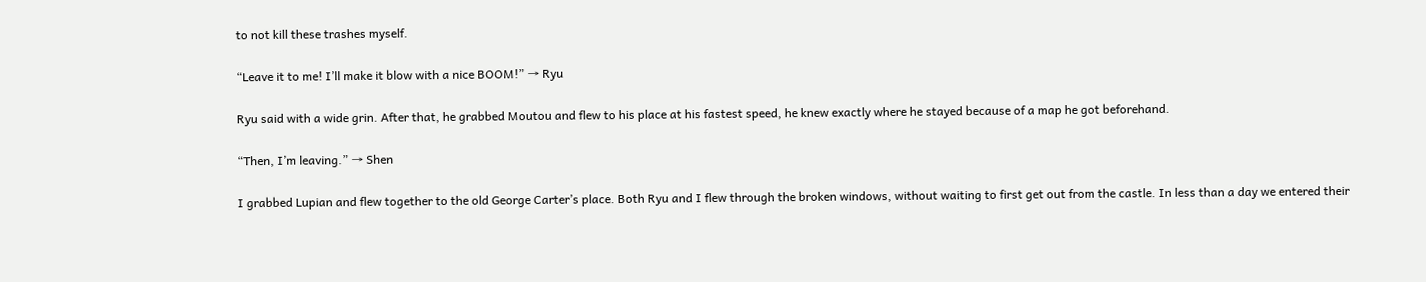to not kill these trashes myself.

“Leave it to me! I’ll make it blow with a nice BOOM!” → Ryu

Ryu said with a wide grin. After that, he grabbed Moutou and flew to his place at his fastest speed, he knew exactly where he stayed because of a map he got beforehand.

“Then, I’m leaving.” → Shen

I grabbed Lupian and flew together to the old George Carter’s place. Both Ryu and I flew through the broken windows, without waiting to first get out from the castle. In less than a day we entered their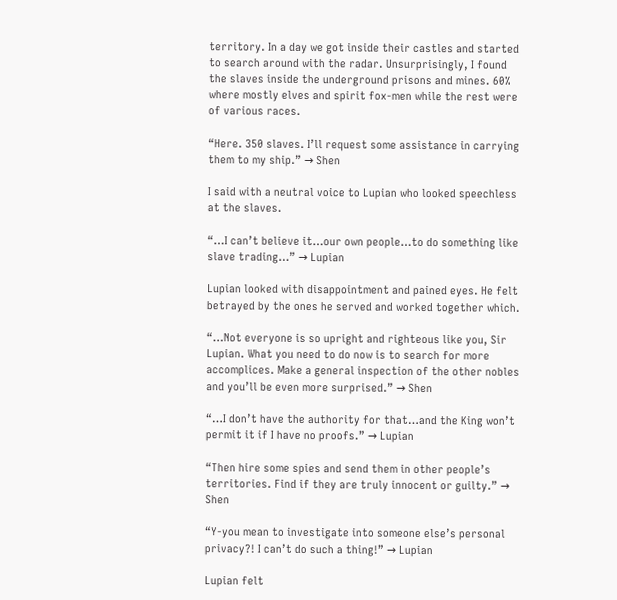territory. In a day we got inside their castles and started to search around with the radar. Unsurprisingly, I found the slaves inside the underground prisons and mines. 60% where mostly elves and spirit fox-men while the rest were of various races.

“Here. 350 slaves. I’ll request some assistance in carrying them to my ship.” → Shen

I said with a neutral voice to Lupian who looked speechless at the slaves.

“…I can’t believe it…our own people…to do something like slave trading…” → Lupian

Lupian looked with disappointment and pained eyes. He felt betrayed by the ones he served and worked together which.

“…Not everyone is so upright and righteous like you, Sir Lupian. What you need to do now is to search for more accomplices. Make a general inspection of the other nobles and you’ll be even more surprised.” → Shen

“…I don’t have the authority for that…and the King won’t permit it if I have no proofs.” → Lupian

“Then hire some spies and send them in other people’s territories. Find if they are truly innocent or guilty.” → Shen

“Y-you mean to investigate into someone else’s personal privacy?! I can’t do such a thing!” → Lupian

Lupian felt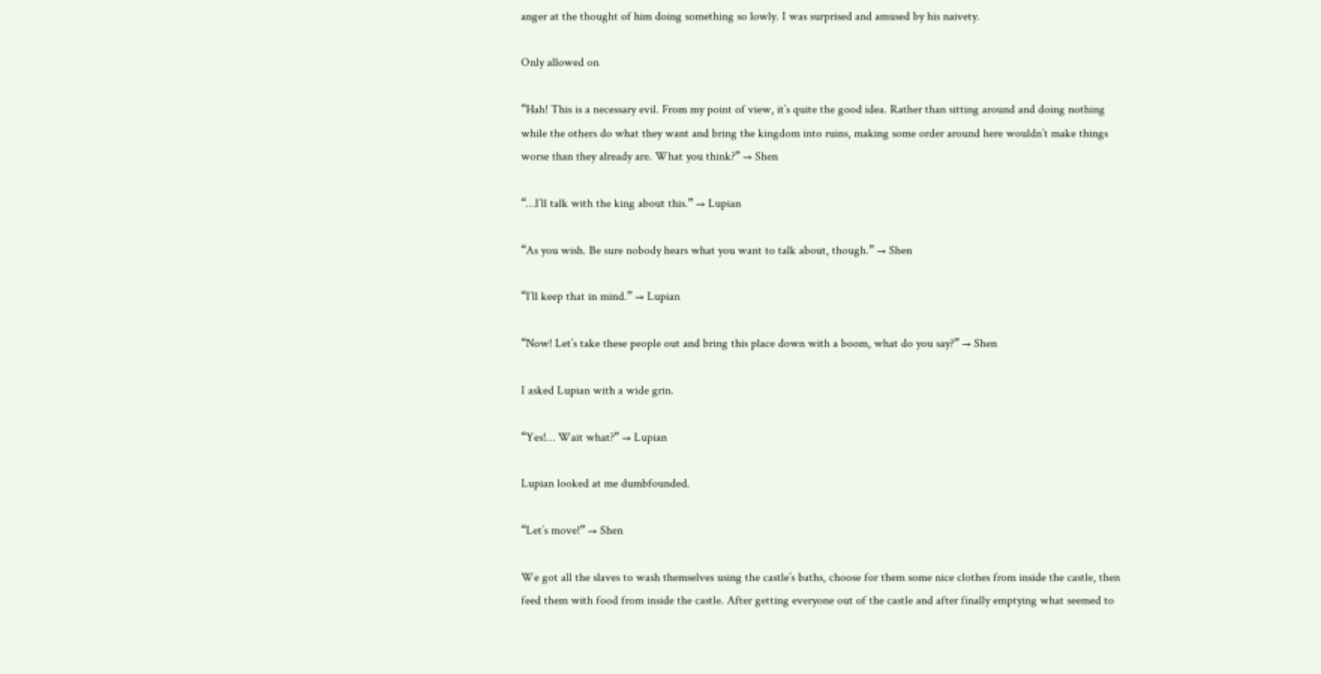anger at the thought of him doing something so lowly. I was surprised and amused by his naivety.

Only allowed on

“Hah! This is a necessary evil. From my point of view, it’s quite the good idea. Rather than sitting around and doing nothing while the others do what they want and bring the kingdom into ruins, making some order around here wouldn’t make things worse than they already are. What you think?” → Shen

“…I’ll talk with the king about this.” → Lupian

“As you wish. Be sure nobody hears what you want to talk about, though.” → Shen

“I’ll keep that in mind.” → Lupian

“Now! Let’s take these people out and bring this place down with a boom, what do you say?” → Shen

I asked Lupian with a wide grin.

“Yes!… Wait what?” → Lupian

Lupian looked at me dumbfounded.

“Let’s move!” → Shen

We got all the slaves to wash themselves using the castle’s baths, choose for them some nice clothes from inside the castle, then feed them with food from inside the castle. After getting everyone out of the castle and after finally emptying what seemed to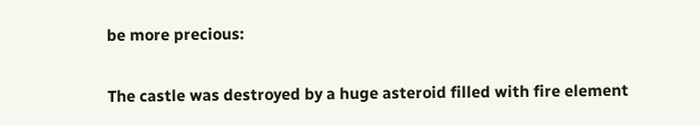be more precious:


The castle was destroyed by a huge asteroid filled with fire element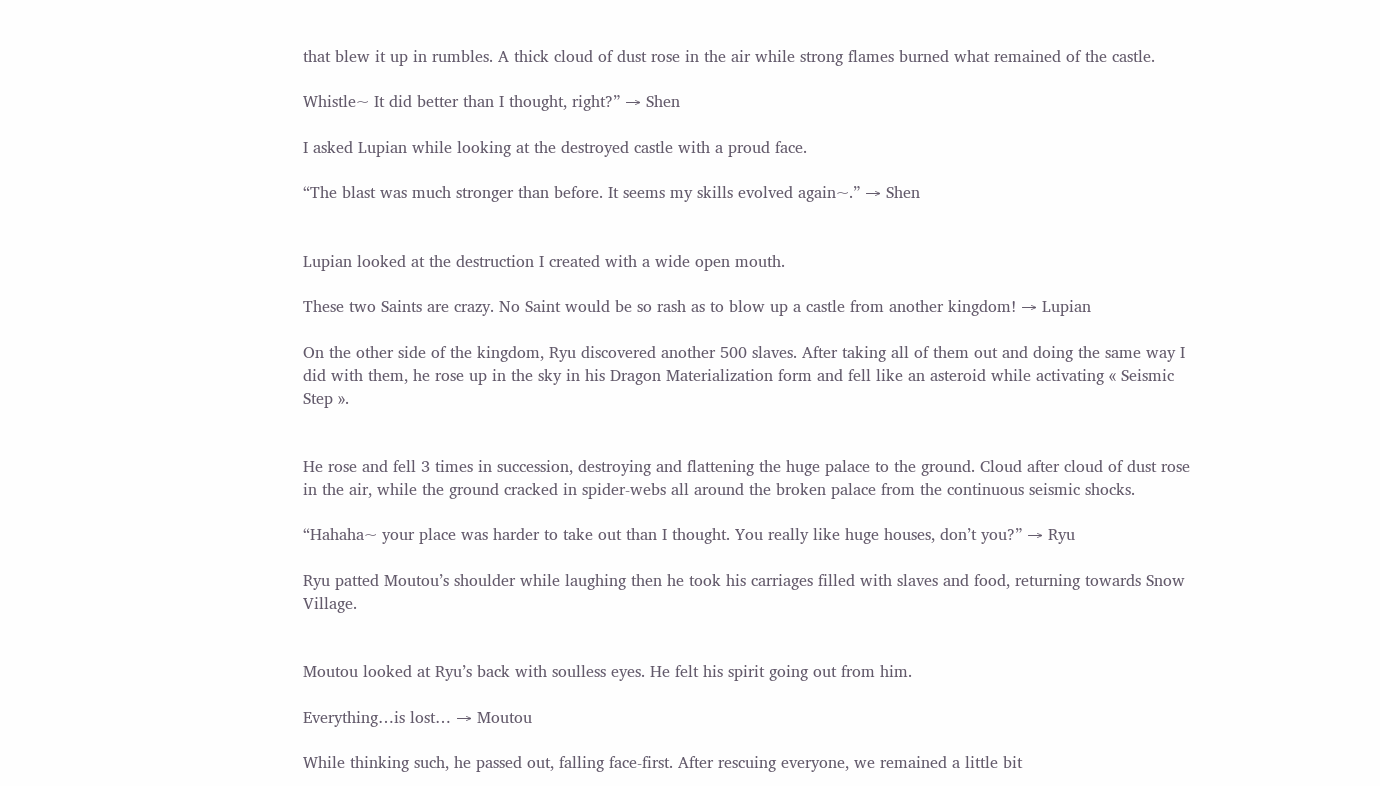that blew it up in rumbles. A thick cloud of dust rose in the air while strong flames burned what remained of the castle.

Whistle~ It did better than I thought, right?” → Shen

I asked Lupian while looking at the destroyed castle with a proud face.

“The blast was much stronger than before. It seems my skills evolved again~.” → Shen


Lupian looked at the destruction I created with a wide open mouth.

These two Saints are crazy. No Saint would be so rash as to blow up a castle from another kingdom! → Lupian

On the other side of the kingdom, Ryu discovered another 500 slaves. After taking all of them out and doing the same way I did with them, he rose up in the sky in his Dragon Materialization form and fell like an asteroid while activating « Seismic Step ».


He rose and fell 3 times in succession, destroying and flattening the huge palace to the ground. Cloud after cloud of dust rose in the air, while the ground cracked in spider-webs all around the broken palace from the continuous seismic shocks.

“Hahaha~ your place was harder to take out than I thought. You really like huge houses, don’t you?” → Ryu

Ryu patted Moutou’s shoulder while laughing then he took his carriages filled with slaves and food, returning towards Snow Village.


Moutou looked at Ryu’s back with soulless eyes. He felt his spirit going out from him.

Everything…is lost… → Moutou

While thinking such, he passed out, falling face-first. After rescuing everyone, we remained a little bit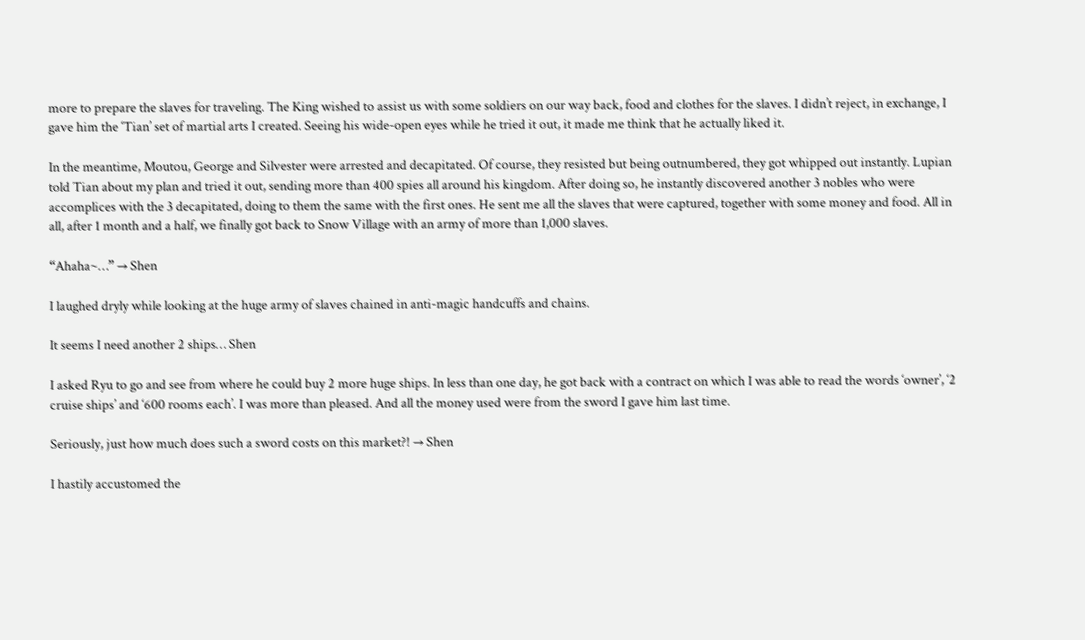more to prepare the slaves for traveling. The King wished to assist us with some soldiers on our way back, food and clothes for the slaves. I didn’t reject, in exchange, I gave him the ‘Tian’ set of martial arts I created. Seeing his wide-open eyes while he tried it out, it made me think that he actually liked it.

In the meantime, Moutou, George and Silvester were arrested and decapitated. Of course, they resisted but being outnumbered, they got whipped out instantly. Lupian told Tian about my plan and tried it out, sending more than 400 spies all around his kingdom. After doing so, he instantly discovered another 3 nobles who were accomplices with the 3 decapitated, doing to them the same with the first ones. He sent me all the slaves that were captured, together with some money and food. All in all, after 1 month and a half, we finally got back to Snow Village with an army of more than 1,000 slaves.

“Ahaha~…” → Shen

I laughed dryly while looking at the huge army of slaves chained in anti-magic handcuffs and chains.

It seems I need another 2 ships… Shen

I asked Ryu to go and see from where he could buy 2 more huge ships. In less than one day, he got back with a contract on which I was able to read the words ‘owner’, ‘2 cruise ships’ and ‘600 rooms each’. I was more than pleased. And all the money used were from the sword I gave him last time.

Seriously, just how much does such a sword costs on this market?! → Shen

I hastily accustomed the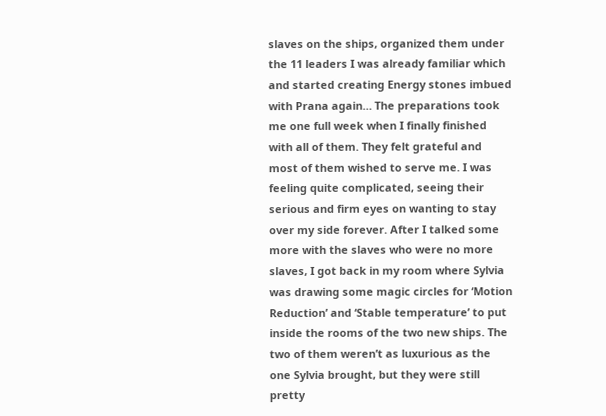slaves on the ships, organized them under the 11 leaders I was already familiar which and started creating Energy stones imbued with Prana again… The preparations took me one full week when I finally finished with all of them. They felt grateful and most of them wished to serve me. I was feeling quite complicated, seeing their serious and firm eyes on wanting to stay over my side forever. After I talked some more with the slaves who were no more slaves, I got back in my room where Sylvia was drawing some magic circles for ‘Motion Reduction’ and ‘Stable temperature’ to put inside the rooms of the two new ships. The two of them weren’t as luxurious as the one Sylvia brought, but they were still pretty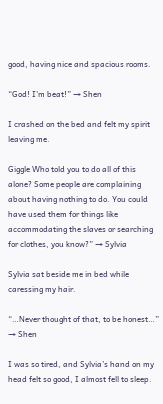good, having nice and spacious rooms.

“God! I’m beat!” → Shen

I crashed on the bed and felt my spirit leaving me.

Giggle Who told you to do all of this alone? Some people are complaining about having nothing to do. You could have used them for things like accommodating the slaves or searching for clothes, you know?” → Sylvia

Sylvia sat beside me in bed while caressing my hair.

“…Never thought of that, to be honest…” → Shen

I was so tired, and Sylvia’s hand on my head felt so good, I almost fell to sleep.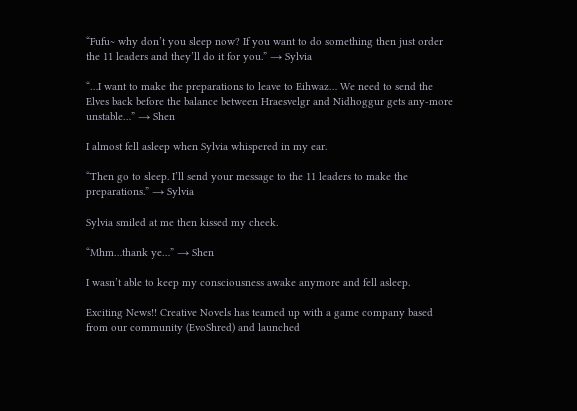“Fufu~ why don’t you sleep now? If you want to do something then just order the 11 leaders and they’ll do it for you.” → Sylvia

“…I want to make the preparations to leave to Eihwaz… We need to send the Elves back before the balance between Hraesvelgr and Nidhoggur gets any-more unstable…” → Shen

I almost fell asleep when Sylvia whispered in my ear.

“Then go to sleep. I’ll send your message to the 11 leaders to make the preparations.” → Sylvia

Sylvia smiled at me then kissed my cheek.

“Mhm…thank ye…” → Shen

I wasn’t able to keep my consciousness awake anymore and fell asleep.

Exciting News!! Creative Novels has teamed up with a game company based from our community (EvoShred) and launched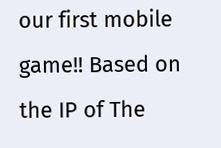our first mobile game!! Based on the IP of The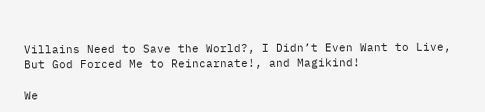Villains Need to Save the World?, I Didn’t Even Want to Live, But God Forced Me to Reincarnate!, and Magikind!

We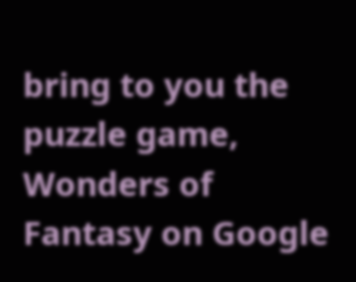bring to you the puzzle game, Wonders of Fantasy on Google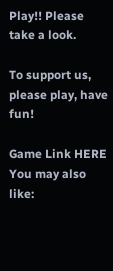Play!! Please take a look.

To support us, please play, have fun!

Game Link HERE
You may also like: